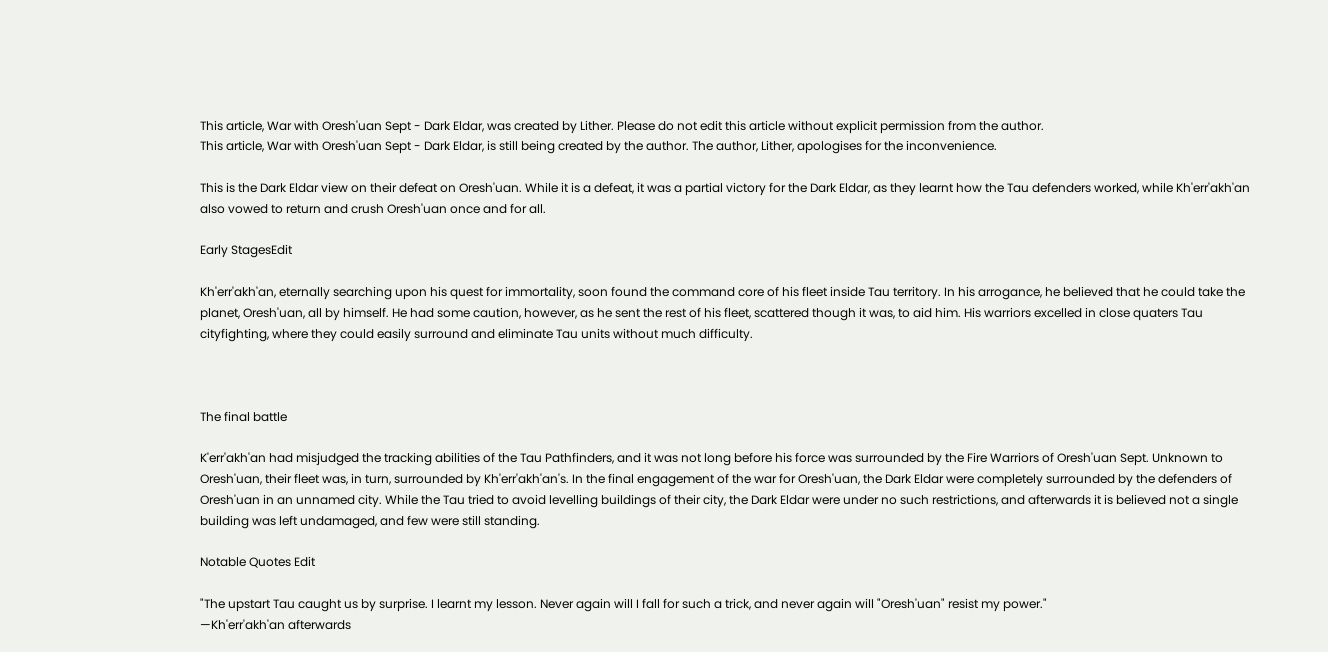This article, War with Oresh'uan Sept - Dark Eldar, was created by Lither. Please do not edit this article without explicit permission from the author.
This article, War with Oresh'uan Sept - Dark Eldar, is still being created by the author. The author, Lither, apologises for the inconvenience.

This is the Dark Eldar view on their defeat on Oresh'uan. While it is a defeat, it was a partial victory for the Dark Eldar, as they learnt how the Tau defenders worked, while Kh'err'akh'an also vowed to return and crush Oresh'uan once and for all.

Early StagesEdit

Kh'err'akh'an, eternally searching upon his quest for immortality, soon found the command core of his fleet inside Tau territory. In his arrogance, he believed that he could take the planet, Oresh'uan, all by himself. He had some caution, however, as he sent the rest of his fleet, scattered though it was, to aid him. His warriors excelled in close quaters Tau cityfighting, where they could easily surround and eliminate Tau units without much difficulty.



The final battle

K'err'akh'an had misjudged the tracking abilities of the Tau Pathfinders, and it was not long before his force was surrounded by the Fire Warriors of Oresh'uan Sept. Unknown to Oresh'uan, their fleet was, in turn, surrounded by Kh'err'akh'an's. In the final engagement of the war for Oresh'uan, the Dark Eldar were completely surrounded by the defenders of Oresh'uan in an unnamed city. While the Tau tried to avoid levelling buildings of their city, the Dark Eldar were under no such restrictions, and afterwards it is believed not a single building was left undamaged, and few were still standing.

Notable Quotes Edit

"The upstart Tau caught us by surprise. I learnt my lesson. Never again will I fall for such a trick, and never again will "Oresh'uan" resist my power."
—Kh'err'akh'an afterwards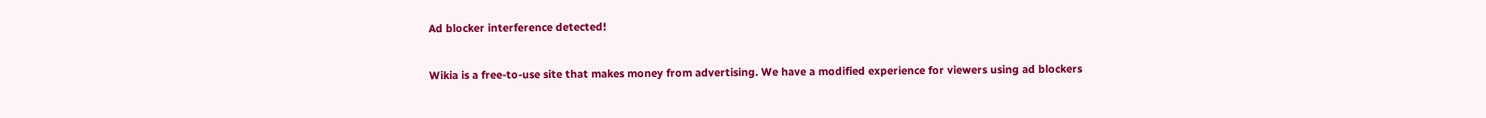Ad blocker interference detected!

Wikia is a free-to-use site that makes money from advertising. We have a modified experience for viewers using ad blockers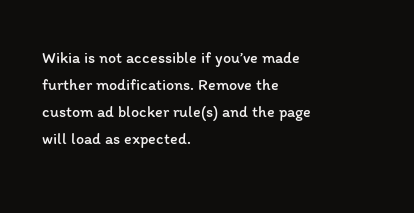Wikia is not accessible if you’ve made further modifications. Remove the custom ad blocker rule(s) and the page will load as expected.